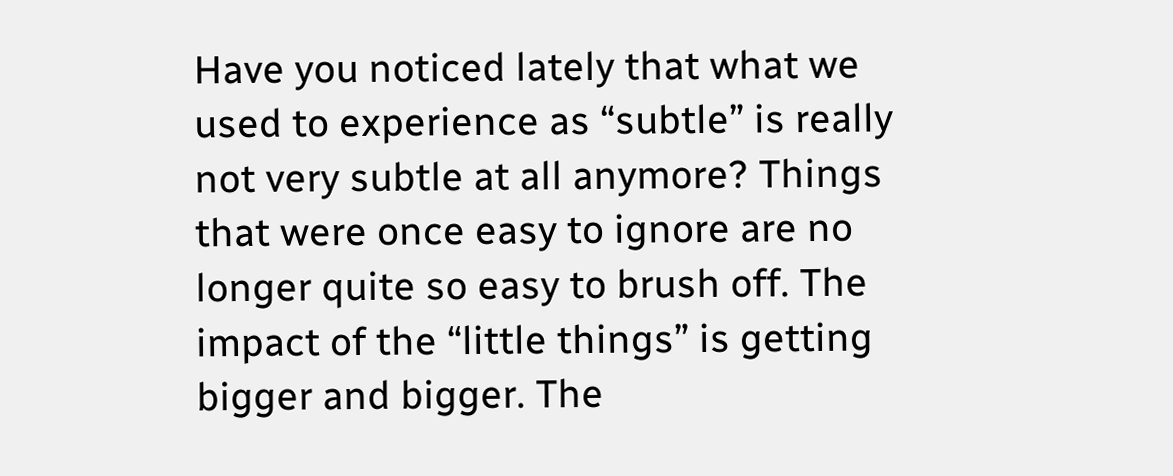Have you noticed lately that what we used to experience as “subtle” is really not very subtle at all anymore? Things that were once easy to ignore are no longer quite so easy to brush off. The impact of the “little things” is getting bigger and bigger. The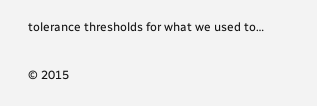tolerance thresholds for what we used to…

© 2015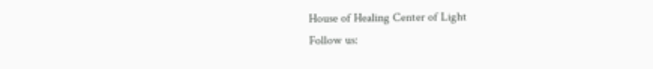House of Healing Center of Light
Follow us: